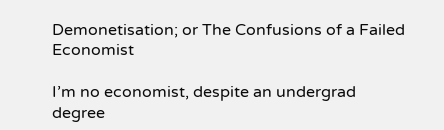Demonetisation; or The Confusions of a Failed Economist

I’m no economist, despite an undergrad degree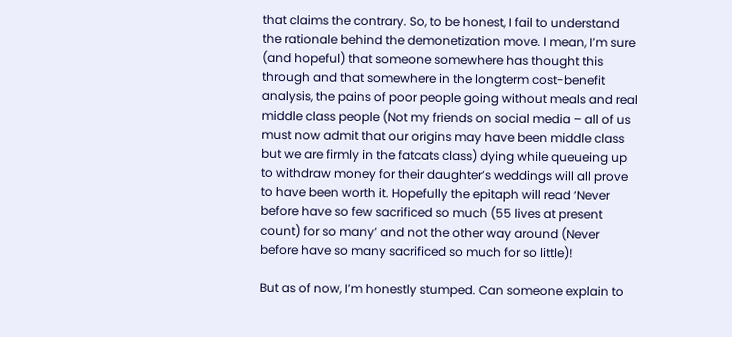that claims the contrary. So, to be honest, I fail to understand the rationale behind the demonetization move. I mean, I’m sure (and hopeful) that someone somewhere has thought this through and that somewhere in the longterm cost-benefit analysis, the pains of poor people going without meals and real middle class people (Not my friends on social media – all of us must now admit that our origins may have been middle class but we are firmly in the fatcats class) dying while queueing up to withdraw money for their daughter’s weddings will all prove to have been worth it. Hopefully the epitaph will read ‘Never before have so few sacrificed so much (55 lives at present count) for so many’ and not the other way around (Never before have so many sacrificed so much for so little)!

But as of now, I’m honestly stumped. Can someone explain to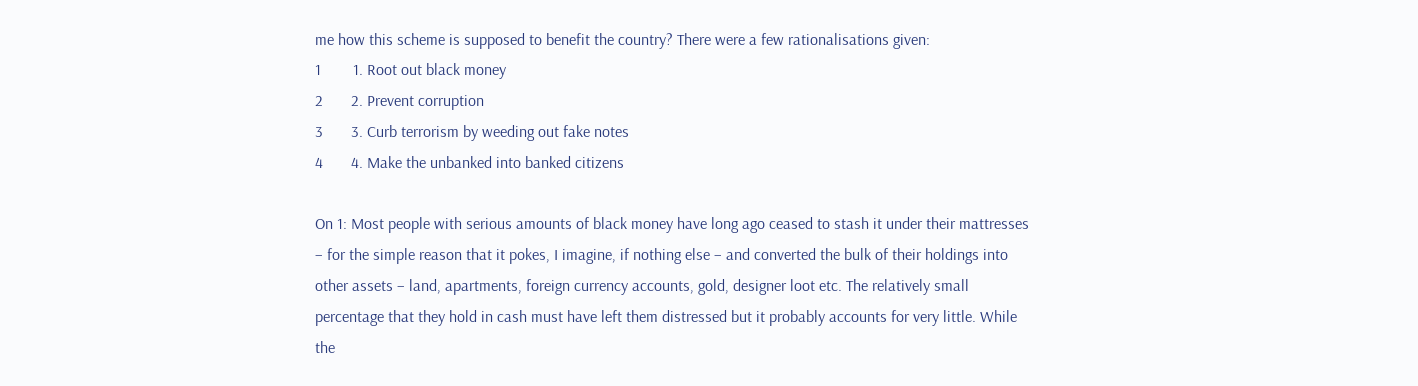me how this scheme is supposed to benefit the country? There were a few rationalisations given:
1        1. Root out black money
2       2. Prevent corruption
3       3. Curb terrorism by weeding out fake notes
4       4. Make the unbanked into banked citizens

On 1: Most people with serious amounts of black money have long ago ceased to stash it under their mattresses – for the simple reason that it pokes, I imagine, if nothing else – and converted the bulk of their holdings into other assets – land, apartments, foreign currency accounts, gold, designer loot etc. The relatively small percentage that they hold in cash must have left them distressed but it probably accounts for very little. While the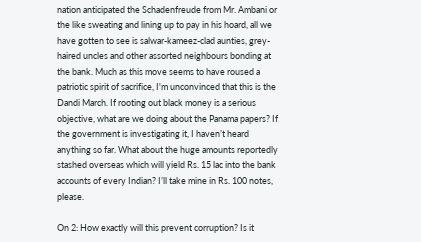nation anticipated the Schadenfreude from Mr. Ambani or the like sweating and lining up to pay in his hoard, all we have gotten to see is salwar-kameez-clad aunties, grey-haired uncles and other assorted neighbours bonding at the bank. Much as this move seems to have roused a patriotic spirit of sacrifice, I'm unconvinced that this is the Dandi March. If rooting out black money is a serious objective, what are we doing about the Panama papers? If the government is investigating it, I haven’t heard anything so far. What about the huge amounts reportedly stashed overseas which will yield Rs. 15 lac into the bank accounts of every Indian? I’ll take mine in Rs. 100 notes, please.

On 2: How exactly will this prevent corruption? Is it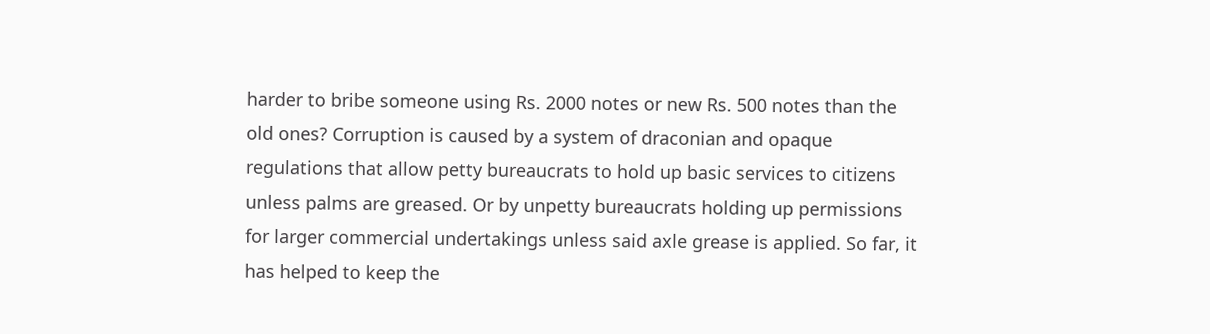harder to bribe someone using Rs. 2000 notes or new Rs. 500 notes than the old ones? Corruption is caused by a system of draconian and opaque regulations that allow petty bureaucrats to hold up basic services to citizens unless palms are greased. Or by unpetty bureaucrats holding up permissions for larger commercial undertakings unless said axle grease is applied. So far, it has helped to keep the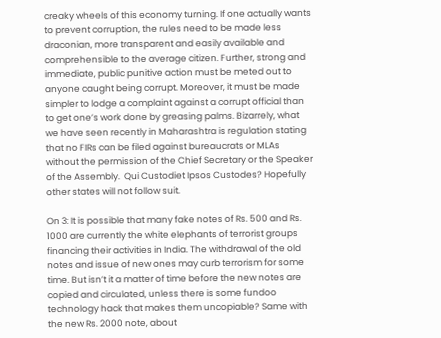creaky wheels of this economy turning. If one actually wants to prevent corruption, the rules need to be made less draconian, more transparent and easily available and comprehensible to the average citizen. Further, strong and immediate, public punitive action must be meted out to anyone caught being corrupt. Moreover, it must be made simpler to lodge a complaint against a corrupt official than to get one’s work done by greasing palms. Bizarrely, what we have seen recently in Maharashtra is regulation stating that no FIRs can be filed against bureaucrats or MLAs without the permission of the Chief Secretary or the Speaker of the Assembly.  Qui Custodiet Ipsos Custodes? Hopefully other states will not follow suit.

On 3: It is possible that many fake notes of Rs. 500 and Rs. 1000 are currently the white elephants of terrorist groups financing their activities in India. The withdrawal of the old notes and issue of new ones may curb terrorism for some time. But isn’t it a matter of time before the new notes are copied and circulated, unless there is some fundoo technology hack that makes them uncopiable? Same with the new Rs. 2000 note, about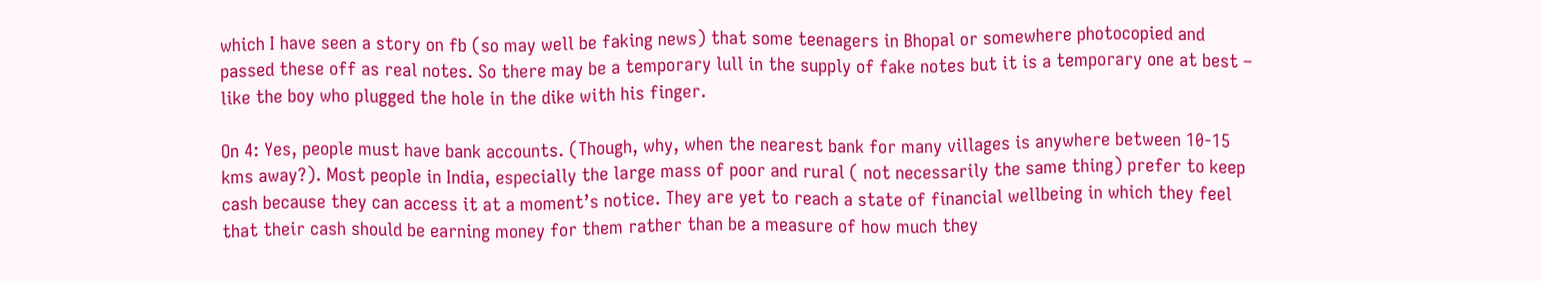which I have seen a story on fb (so may well be faking news) that some teenagers in Bhopal or somewhere photocopied and passed these off as real notes. So there may be a temporary lull in the supply of fake notes but it is a temporary one at best – like the boy who plugged the hole in the dike with his finger.

On 4: Yes, people must have bank accounts. (Though, why, when the nearest bank for many villages is anywhere between 10-15 kms away?). Most people in India, especially the large mass of poor and rural ( not necessarily the same thing) prefer to keep cash because they can access it at a moment’s notice. They are yet to reach a state of financial wellbeing in which they feel that their cash should be earning money for them rather than be a measure of how much they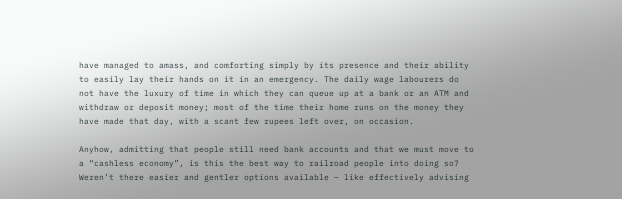have managed to amass, and comforting simply by its presence and their ability to easily lay their hands on it in an emergency. The daily wage labourers do not have the luxury of time in which they can queue up at a bank or an ATM and withdraw or deposit money; most of the time their home runs on the money they have made that day, with a scant few rupees left over, on occasion.

Anyhow, admitting that people still need bank accounts and that we must move to a “cashless economy”, is this the best way to railroad people into doing so? Weren’t there easier and gentler options available – like effectively advising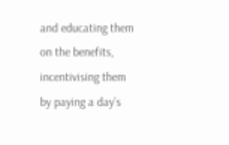and educating them on the benefits, incentivising them by paying a day’s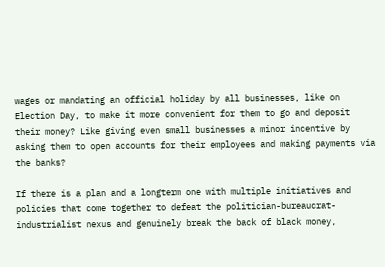wages or mandating an official holiday by all businesses, like on Election Day, to make it more convenient for them to go and deposit their money? Like giving even small businesses a minor incentive by asking them to open accounts for their employees and making payments via the banks?

If there is a plan and a longterm one with multiple initiatives and policies that come together to defeat the politician-bureaucrat-industrialist nexus and genuinely break the back of black money,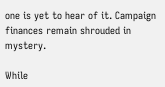one is yet to hear of it. Campaign finances remain shrouded in mystery.

While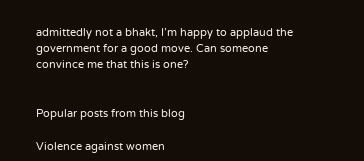admittedly not a bhakt, I’m happy to applaud the government for a good move. Can someone convince me that this is one?


Popular posts from this blog

Violence against women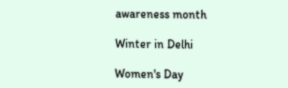awareness month

Winter in Delhi

Women's Day